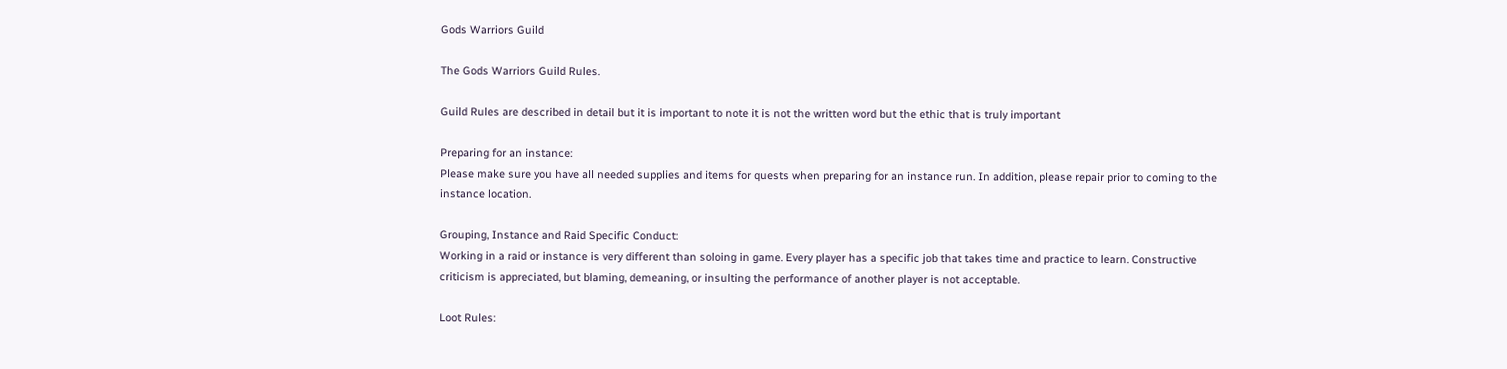Gods Warriors Guild

The Gods Warriors Guild Rules.

Guild Rules are described in detail but it is important to note it is not the written word but the ethic that is truly important

Preparing for an instance:
Please make sure you have all needed supplies and items for quests when preparing for an instance run. In addition, please repair prior to coming to the instance location.

Grouping, Instance and Raid Specific Conduct:
Working in a raid or instance is very different than soloing in game. Every player has a specific job that takes time and practice to learn. Constructive criticism is appreciated, but blaming, demeaning, or insulting the performance of another player is not acceptable.

Loot Rules: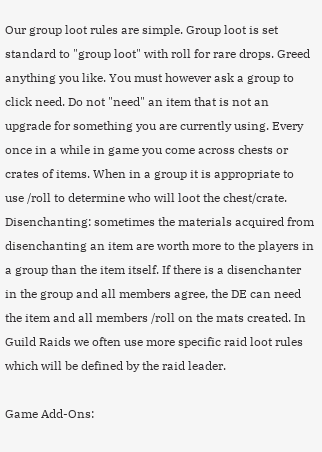Our group loot rules are simple. Group loot is set standard to "group loot" with roll for rare drops. Greed anything you like. You must however ask a group to click need. Do not "need" an item that is not an upgrade for something you are currently using. Every once in a while in game you come across chests or crates of items. When in a group it is appropriate to use /roll to determine who will loot the chest/crate. Disenchanting: sometimes the materials acquired from disenchanting an item are worth more to the players in a group than the item itself. If there is a disenchanter in the group and all members agree, the DE can need the item and all members /roll on the mats created. In Guild Raids we often use more specific raid loot rules which will be defined by the raid leader.

Game Add-Ons: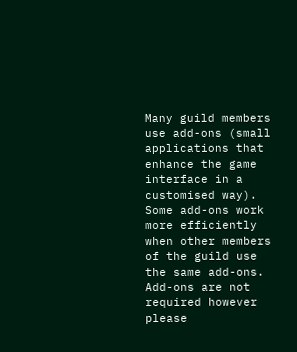Many guild members use add-ons (small applications that enhance the game interface in a customised way). Some add-ons work more efficiently when other members of the guild use the same add-ons. Add-ons are not required however please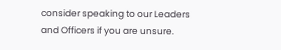consider speaking to our Leaders and Officers if you are unsure.